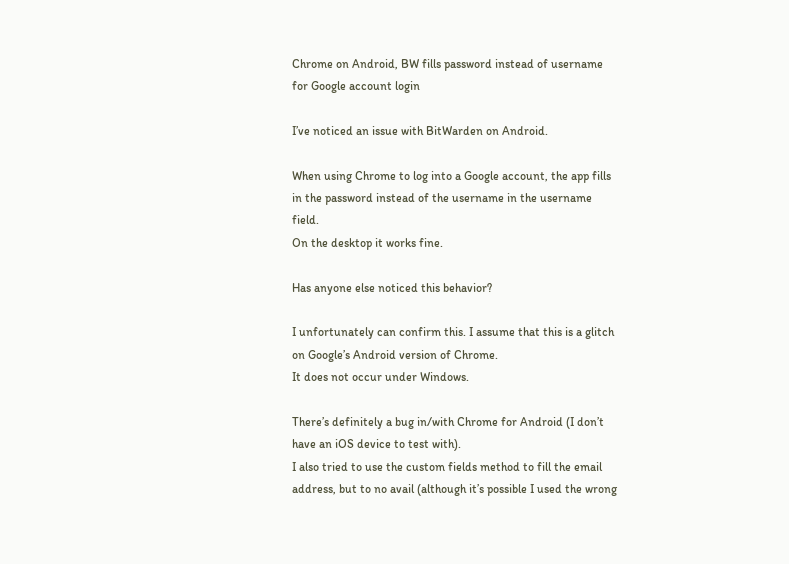Chrome on Android, BW fills password instead of username for Google account login

I’ve noticed an issue with BitWarden on Android.

When using Chrome to log into a Google account, the app fills in the password instead of the username in the username field.
On the desktop it works fine.

Has anyone else noticed this behavior?

I unfortunately can confirm this. I assume that this is a glitch on Google’s Android version of Chrome.
It does not occur under Windows.

There’s definitely a bug in/with Chrome for Android (I don’t have an iOS device to test with).
I also tried to use the custom fields method to fill the email address, but to no avail (although it’s possible I used the wrong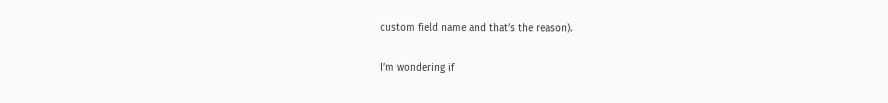custom field name and that’s the reason).

I’m wondering if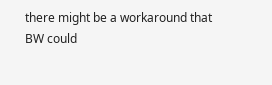there might be a workaround that BW could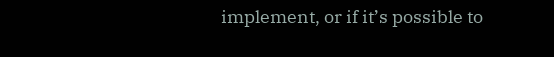implement, or if it’s possible to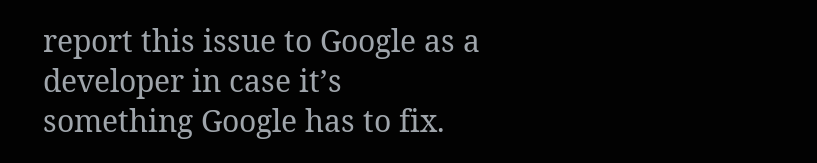report this issue to Google as a developer in case it’s something Google has to fix.